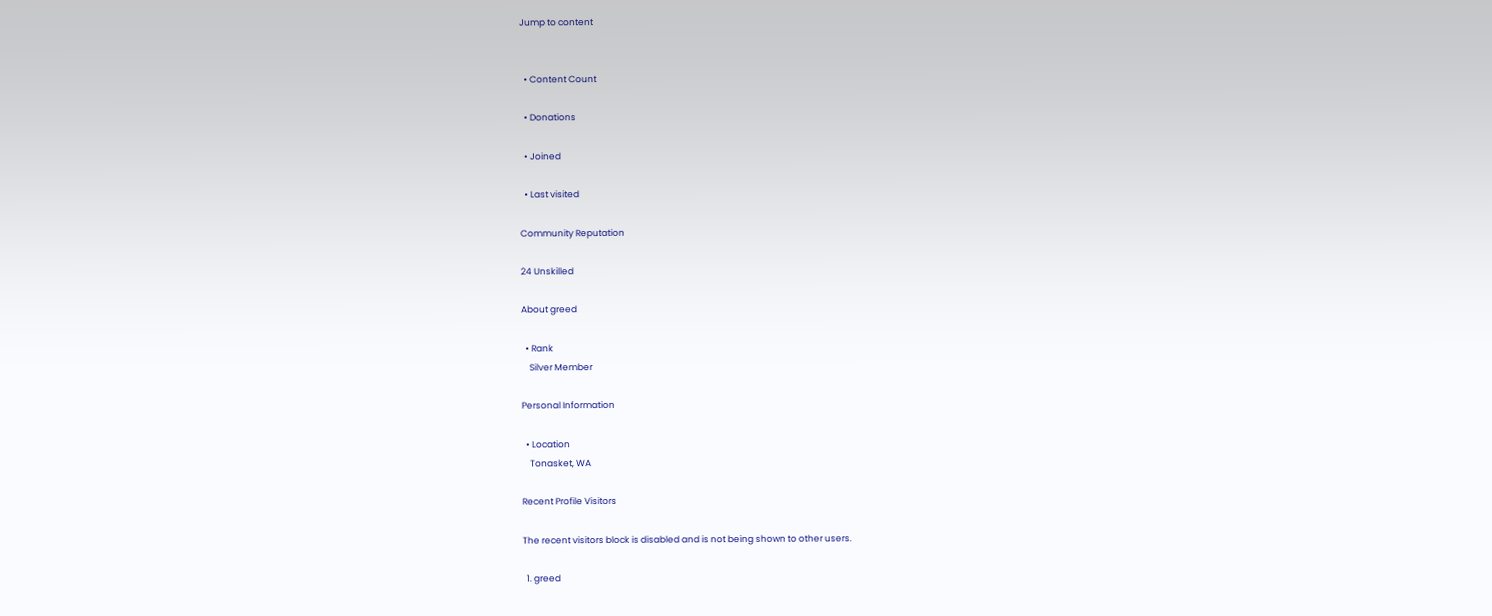Jump to content


  • Content Count

  • Donations

  • Joined

  • Last visited

Community Reputation

24 Unskilled

About greed

  • Rank
    Silver Member

Personal Information

  • Location
    Tonasket, WA

Recent Profile Visitors

The recent visitors block is disabled and is not being shown to other users.

  1. greed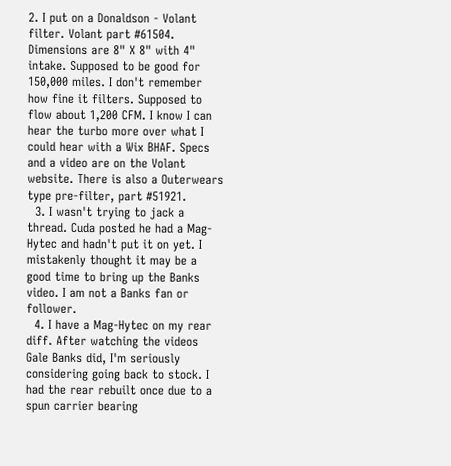2. I put on a Donaldson - Volant filter. Volant part #61504. Dimensions are 8" X 8" with 4" intake. Supposed to be good for 150,000 miles. I don't remember how fine it filters. Supposed to flow about 1,200 CFM. I know I can hear the turbo more over what I could hear with a Wix BHAF. Specs and a video are on the Volant website. There is also a Outerwears type pre-filter, part #51921.
  3. I wasn't trying to jack a thread. Cuda posted he had a Mag-Hytec and hadn't put it on yet. I mistakenly thought it may be a good time to bring up the Banks video. I am not a Banks fan or follower.
  4. I have a Mag-Hytec on my rear diff. After watching the videos Gale Banks did, I'm seriously considering going back to stock. I had the rear rebuilt once due to a spun carrier bearing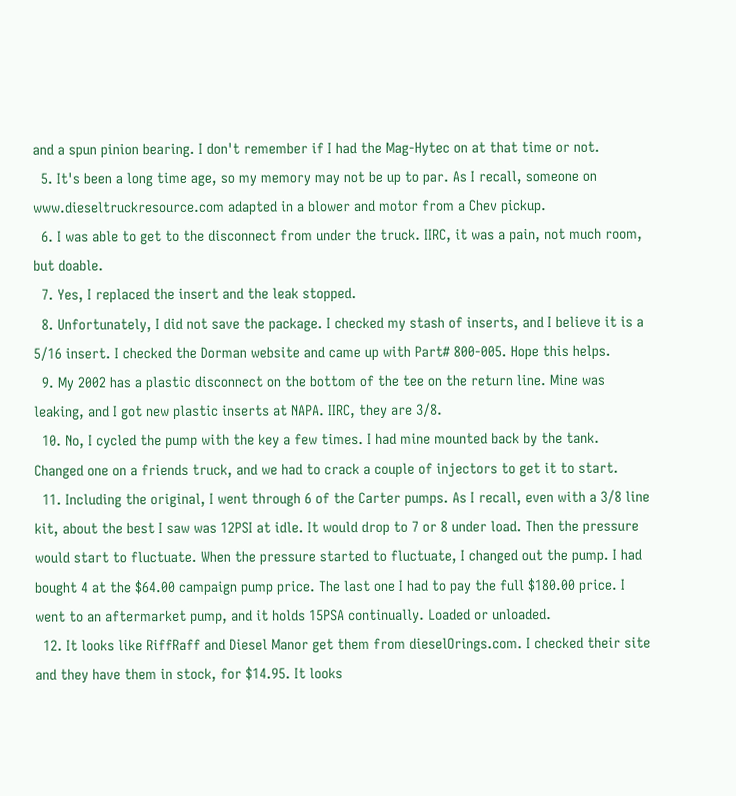and a spun pinion bearing. I don't remember if I had the Mag-Hytec on at that time or not.
  5. It's been a long time age, so my memory may not be up to par. As I recall, someone on www.dieseltruckresource.com adapted in a blower and motor from a Chev pickup.
  6. I was able to get to the disconnect from under the truck. IIRC, it was a pain, not much room, but doable.
  7. Yes, I replaced the insert and the leak stopped.
  8. Unfortunately, I did not save the package. I checked my stash of inserts, and I believe it is a 5/16 insert. I checked the Dorman website and came up with Part# 800-005. Hope this helps.
  9. My 2002 has a plastic disconnect on the bottom of the tee on the return line. Mine was leaking, and I got new plastic inserts at NAPA. IIRC, they are 3/8.
  10. No, I cycled the pump with the key a few times. I had mine mounted back by the tank. Changed one on a friends truck, and we had to crack a couple of injectors to get it to start.
  11. Including the original, I went through 6 of the Carter pumps. As I recall, even with a 3/8 line kit, about the best I saw was 12PSI at idle. It would drop to 7 or 8 under load. Then the pressure would start to fluctuate. When the pressure started to fluctuate, I changed out the pump. I had bought 4 at the $64.00 campaign pump price. The last one I had to pay the full $180.00 price. I went to an aftermarket pump, and it holds 15PSA continually. Loaded or unloaded.
  12. It looks like RiffRaff and Diesel Manor get them from dieselOrings.com. I checked their site and they have them in stock, for $14.95. It looks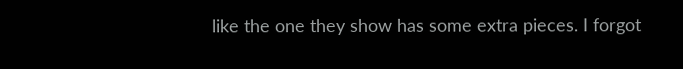like the one they show has some extra pieces. I forgot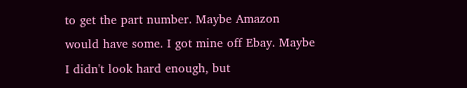to get the part number. Maybe Amazon would have some. I got mine off Ebay. Maybe I didn't look hard enough, but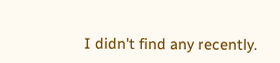I didn't find any recently.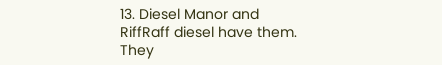13. Diesel Manor and RiffRaff diesel have them. They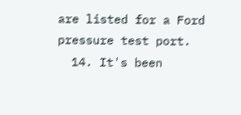are listed for a Ford pressure test port.
  14. It's been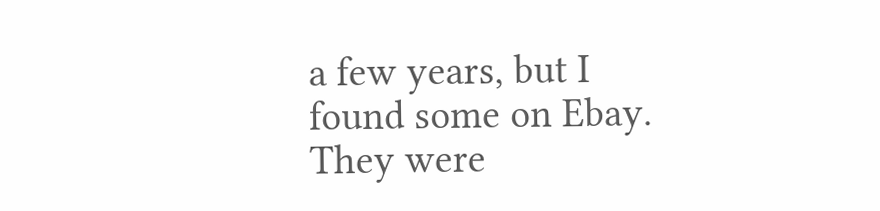a few years, but I found some on Ebay. They were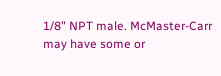1/8" NPT male. McMaster-Carr may have some or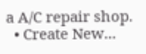a A/C repair shop.
  • Create New...